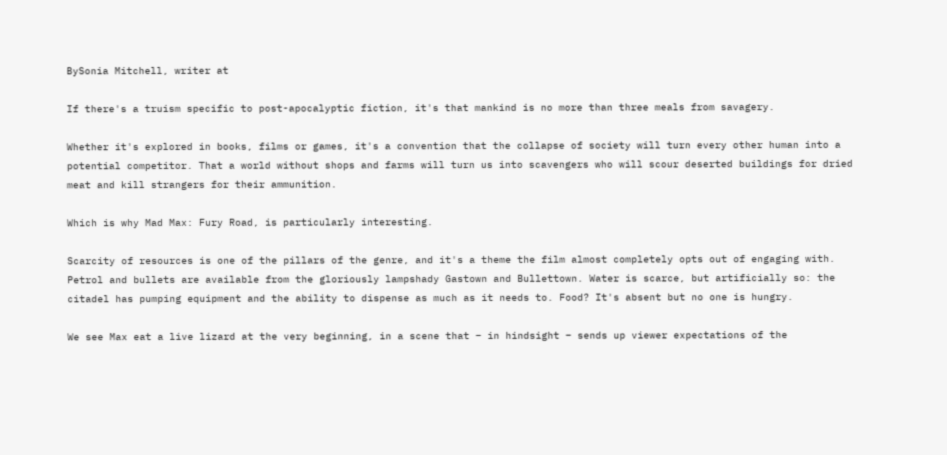BySonia Mitchell, writer at

If there's a truism specific to post-apocalyptic fiction, it's that mankind is no more than three meals from savagery.

Whether it's explored in books, films or games, it's a convention that the collapse of society will turn every other human into a potential competitor. That a world without shops and farms will turn us into scavengers who will scour deserted buildings for dried meat and kill strangers for their ammunition.

Which is why Mad Max: Fury Road, is particularly interesting.

Scarcity of resources is one of the pillars of the genre, and it's a theme the film almost completely opts out of engaging with. Petrol and bullets are available from the gloriously lampshady Gastown and Bullettown. Water is scarce, but artificially so: the citadel has pumping equipment and the ability to dispense as much as it needs to. Food? It's absent but no one is hungry.

We see Max eat a live lizard at the very beginning, in a scene that – in hindsight – sends up viewer expectations of the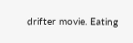drifter movie. Eating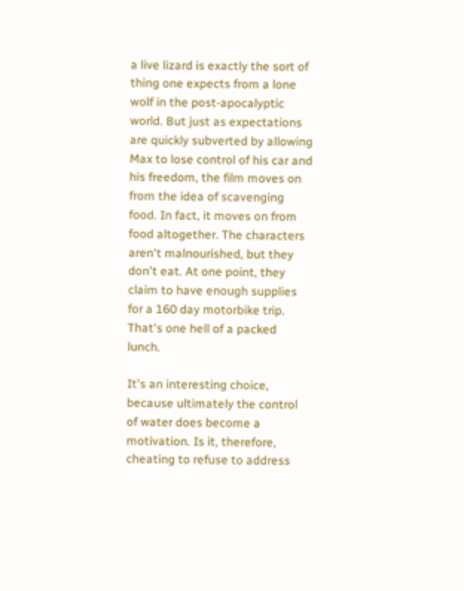a live lizard is exactly the sort of thing one expects from a lone wolf in the post-apocalyptic world. But just as expectations are quickly subverted by allowing Max to lose control of his car and his freedom, the film moves on from the idea of scavenging food. In fact, it moves on from food altogether. The characters aren't malnourished, but they don't eat. At one point, they claim to have enough supplies for a 160 day motorbike trip. That's one hell of a packed lunch.

It's an interesting choice, because ultimately the control of water does become a motivation. Is it, therefore, cheating to refuse to address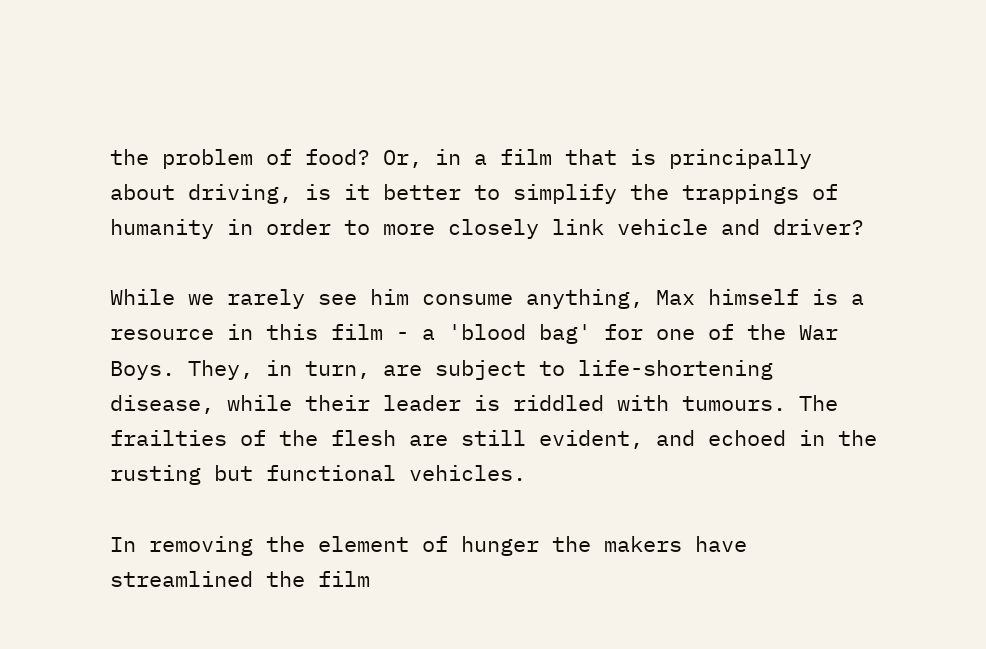the problem of food? Or, in a film that is principally about driving, is it better to simplify the trappings of humanity in order to more closely link vehicle and driver?

While we rarely see him consume anything, Max himself is a resource in this film - a 'blood bag' for one of the War Boys. They, in turn, are subject to life-shortening disease, while their leader is riddled with tumours. The frailties of the flesh are still evident, and echoed in the rusting but functional vehicles.

In removing the element of hunger the makers have streamlined the film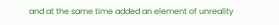and at the same time added an element of unreality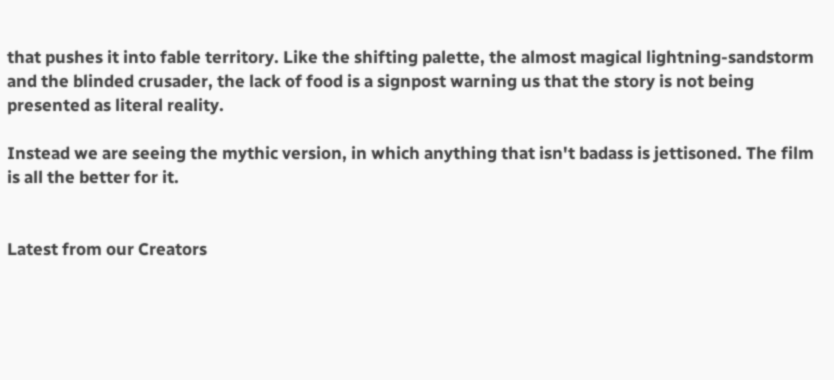that pushes it into fable territory. Like the shifting palette, the almost magical lightning-sandstorm and the blinded crusader, the lack of food is a signpost warning us that the story is not being presented as literal reality.

Instead we are seeing the mythic version, in which anything that isn't badass is jettisoned. The film is all the better for it.


Latest from our Creators